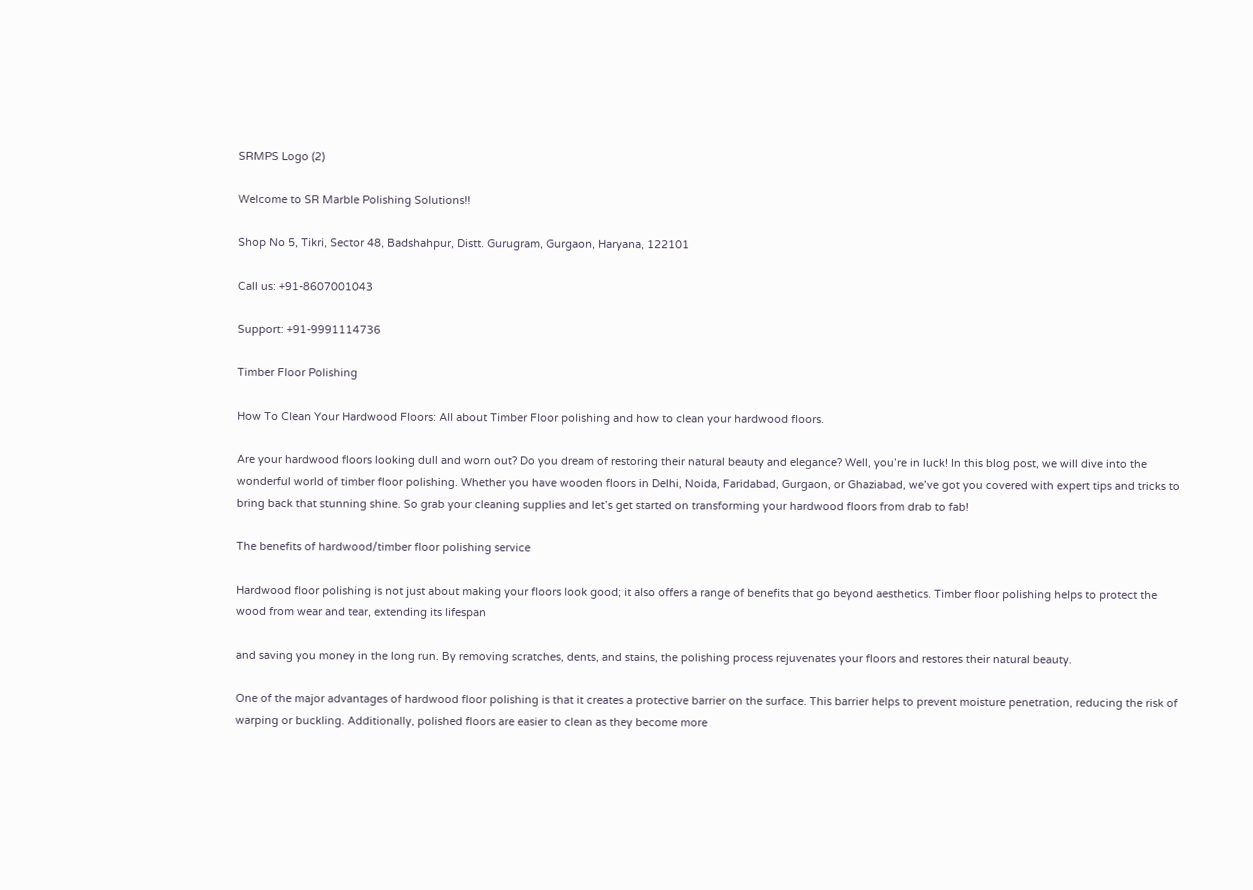SRMPS Logo (2)

Welcome to SR Marble Polishing Solutions!!

Shop No 5, Tikri, Sector 48, Badshahpur, Distt. Gurugram, Gurgaon, Haryana, 122101

Call us: +91-8607001043

Support: +91-9991114736

Timber Floor Polishing

How To Clean Your Hardwood Floors: All about Timber Floor polishing and how to clean your hardwood floors.

Are your hardwood floors looking dull and worn out? Do you dream of restoring their natural beauty and elegance? Well, you’re in luck! In this blog post, we will dive into the wonderful world of timber floor polishing. Whether you have wooden floors in Delhi, Noida, Faridabad, Gurgaon, or Ghaziabad, we’ve got you covered with expert tips and tricks to bring back that stunning shine. So grab your cleaning supplies and let’s get started on transforming your hardwood floors from drab to fab!

The benefits of hardwood/timber floor polishing service

Hardwood floor polishing is not just about making your floors look good; it also offers a range of benefits that go beyond aesthetics. Timber floor polishing helps to protect the wood from wear and tear, extending its lifespan

and saving you money in the long run. By removing scratches, dents, and stains, the polishing process rejuvenates your floors and restores their natural beauty.

One of the major advantages of hardwood floor polishing is that it creates a protective barrier on the surface. This barrier helps to prevent moisture penetration, reducing the risk of warping or buckling. Additionally, polished floors are easier to clean as they become more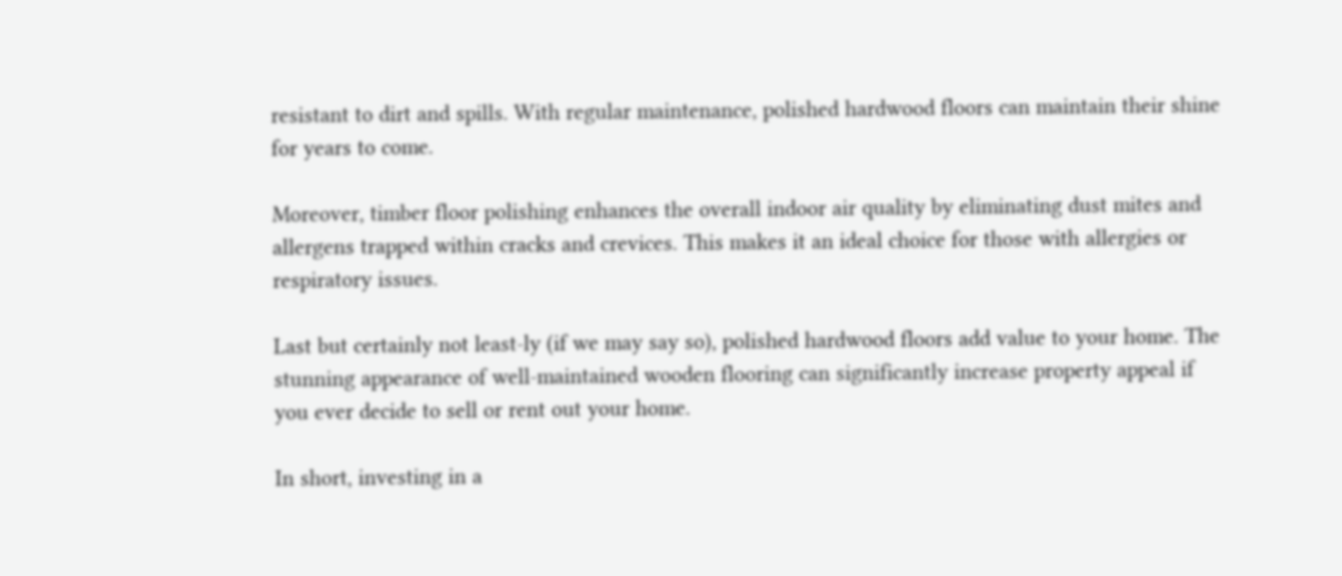resistant to dirt and spills. With regular maintenance, polished hardwood floors can maintain their shine for years to come.

Moreover, timber floor polishing enhances the overall indoor air quality by eliminating dust mites and allergens trapped within cracks and crevices. This makes it an ideal choice for those with allergies or respiratory issues.

Last but certainly not least-ly (if we may say so), polished hardwood floors add value to your home. The stunning appearance of well-maintained wooden flooring can significantly increase property appeal if you ever decide to sell or rent out your home.

In short, investing in a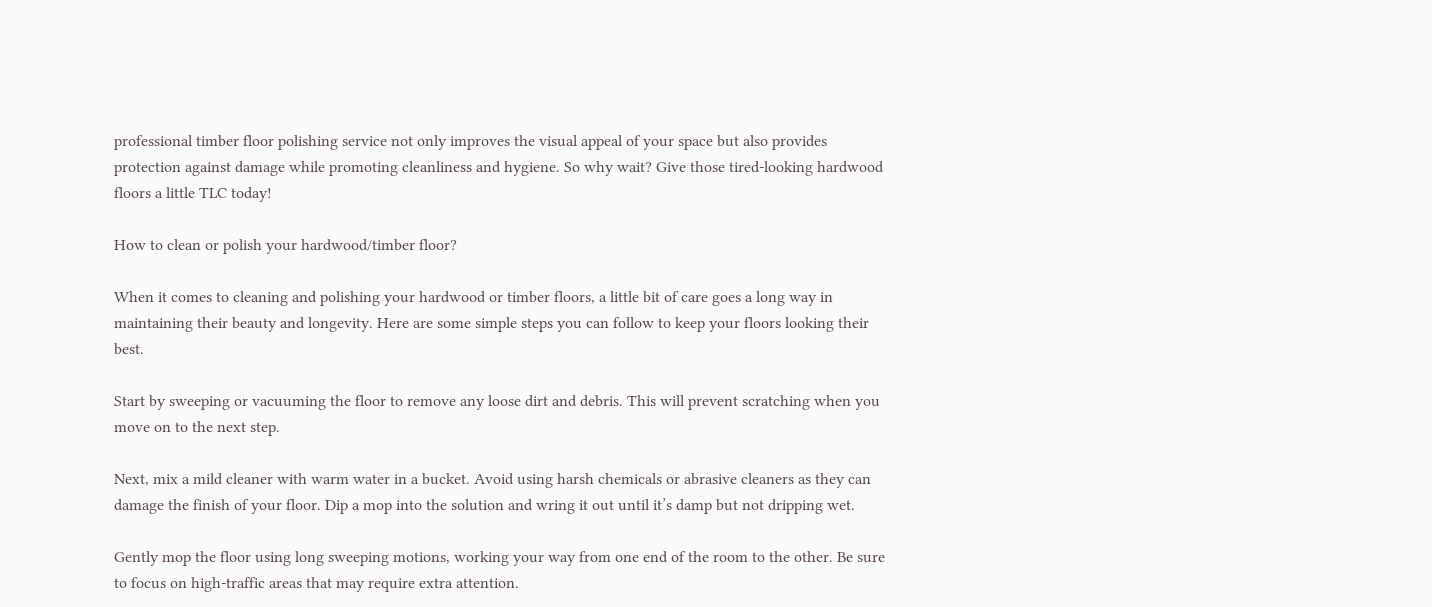professional timber floor polishing service not only improves the visual appeal of your space but also provides protection against damage while promoting cleanliness and hygiene. So why wait? Give those tired-looking hardwood floors a little TLC today!

How to clean or polish your hardwood/timber floor?

When it comes to cleaning and polishing your hardwood or timber floors, a little bit of care goes a long way in maintaining their beauty and longevity. Here are some simple steps you can follow to keep your floors looking their best.

Start by sweeping or vacuuming the floor to remove any loose dirt and debris. This will prevent scratching when you move on to the next step.

Next, mix a mild cleaner with warm water in a bucket. Avoid using harsh chemicals or abrasive cleaners as they can damage the finish of your floor. Dip a mop into the solution and wring it out until it’s damp but not dripping wet.

Gently mop the floor using long sweeping motions, working your way from one end of the room to the other. Be sure to focus on high-traffic areas that may require extra attention.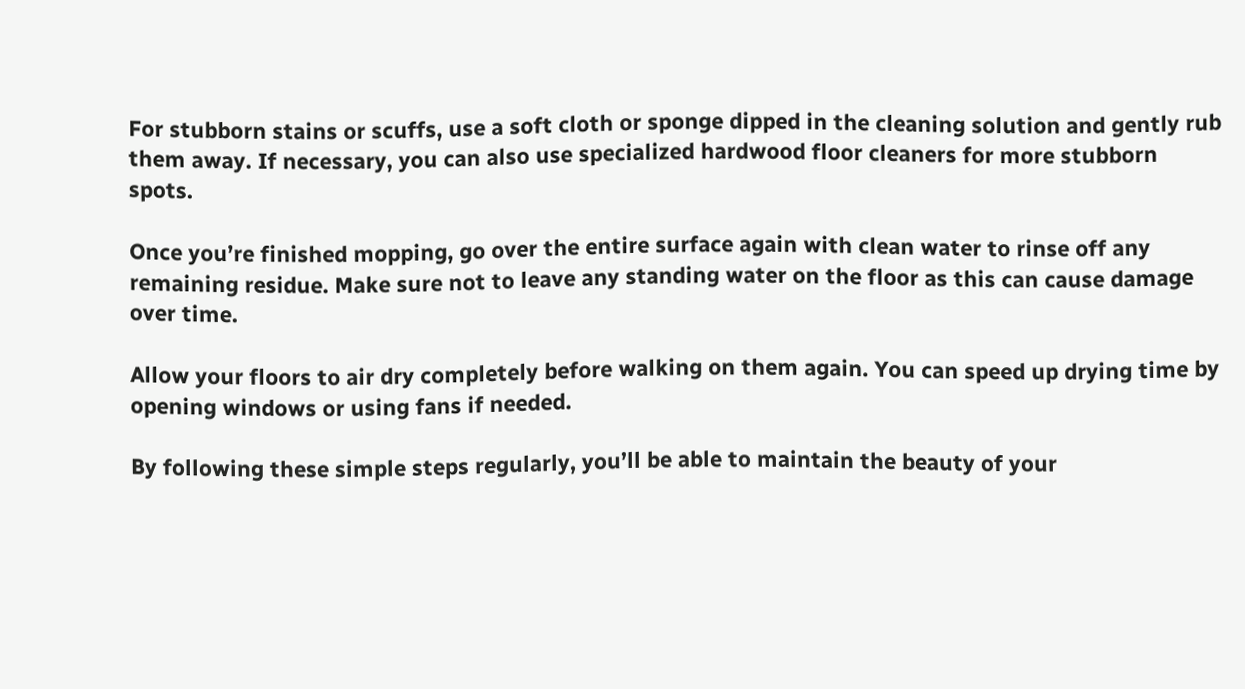For stubborn stains or scuffs, use a soft cloth or sponge dipped in the cleaning solution and gently rub them away. If necessary, you can also use specialized hardwood floor cleaners for more stubborn spots.

Once you’re finished mopping, go over the entire surface again with clean water to rinse off any remaining residue. Make sure not to leave any standing water on the floor as this can cause damage over time.

Allow your floors to air dry completely before walking on them again. You can speed up drying time by opening windows or using fans if needed.

By following these simple steps regularly, you’ll be able to maintain the beauty of your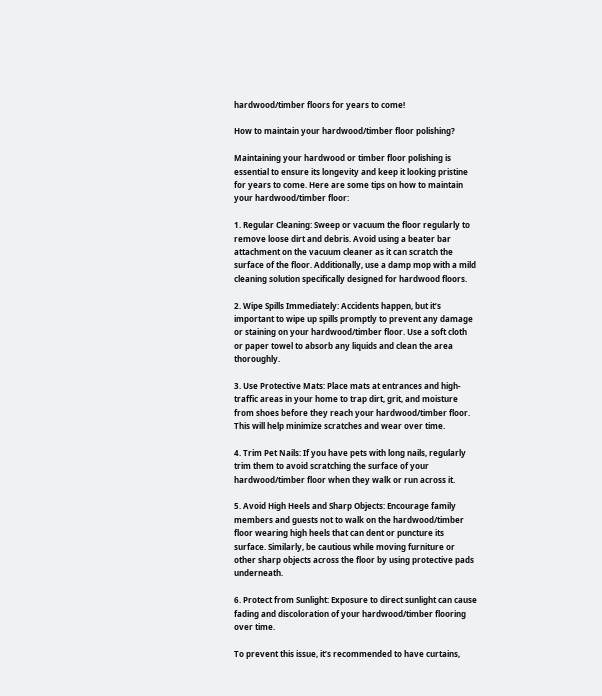hardwood/timber floors for years to come!

How to maintain your hardwood/timber floor polishing?

Maintaining your hardwood or timber floor polishing is essential to ensure its longevity and keep it looking pristine for years to come. Here are some tips on how to maintain your hardwood/timber floor:

1. Regular Cleaning: Sweep or vacuum the floor regularly to remove loose dirt and debris. Avoid using a beater bar attachment on the vacuum cleaner as it can scratch the surface of the floor. Additionally, use a damp mop with a mild cleaning solution specifically designed for hardwood floors.

2. Wipe Spills Immediately: Accidents happen, but it’s important to wipe up spills promptly to prevent any damage or staining on your hardwood/timber floor. Use a soft cloth or paper towel to absorb any liquids and clean the area thoroughly.

3. Use Protective Mats: Place mats at entrances and high-traffic areas in your home to trap dirt, grit, and moisture from shoes before they reach your hardwood/timber floor. This will help minimize scratches and wear over time.

4. Trim Pet Nails: If you have pets with long nails, regularly trim them to avoid scratching the surface of your hardwood/timber floor when they walk or run across it.

5. Avoid High Heels and Sharp Objects: Encourage family members and guests not to walk on the hardwood/timber floor wearing high heels that can dent or puncture its surface. Similarly, be cautious while moving furniture or other sharp objects across the floor by using protective pads underneath.

6. Protect from Sunlight: Exposure to direct sunlight can cause fading and discoloration of your hardwood/timber flooring over time.

To prevent this issue, it’s recommended to have curtains,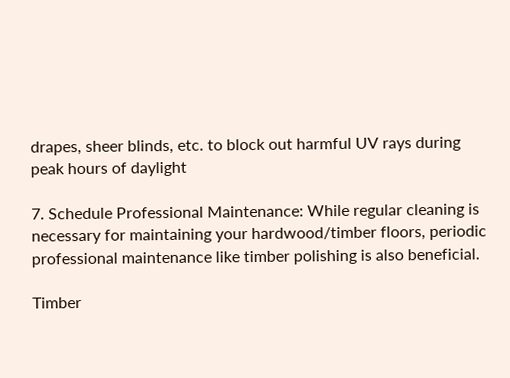drapes, sheer blinds, etc. to block out harmful UV rays during peak hours of daylight

7. Schedule Professional Maintenance: While regular cleaning is necessary for maintaining your hardwood/timber floors, periodic professional maintenance like timber polishing is also beneficial.

Timber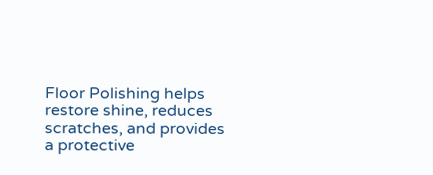Floor Polishing helps restore shine, reduces scratches, and provides a protective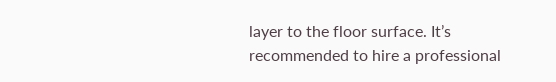layer to the floor surface. It’s recommended to hire a professional